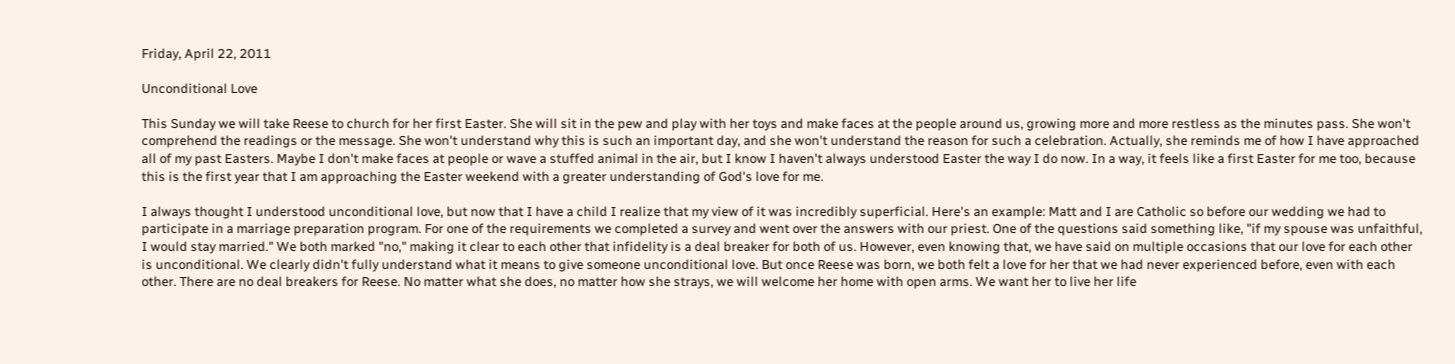Friday, April 22, 2011

Unconditional Love

This Sunday we will take Reese to church for her first Easter. She will sit in the pew and play with her toys and make faces at the people around us, growing more and more restless as the minutes pass. She won't comprehend the readings or the message. She won't understand why this is such an important day, and she won't understand the reason for such a celebration. Actually, she reminds me of how I have approached all of my past Easters. Maybe I don't make faces at people or wave a stuffed animal in the air, but I know I haven't always understood Easter the way I do now. In a way, it feels like a first Easter for me too, because this is the first year that I am approaching the Easter weekend with a greater understanding of God's love for me.

I always thought I understood unconditional love, but now that I have a child I realize that my view of it was incredibly superficial. Here's an example: Matt and I are Catholic so before our wedding we had to participate in a marriage preparation program. For one of the requirements we completed a survey and went over the answers with our priest. One of the questions said something like, "if my spouse was unfaithful, I would stay married." We both marked "no," making it clear to each other that infidelity is a deal breaker for both of us. However, even knowing that, we have said on multiple occasions that our love for each other is unconditional. We clearly didn't fully understand what it means to give someone unconditional love. But once Reese was born, we both felt a love for her that we had never experienced before, even with each other. There are no deal breakers for Reese. No matter what she does, no matter how she strays, we will welcome her home with open arms. We want her to live her life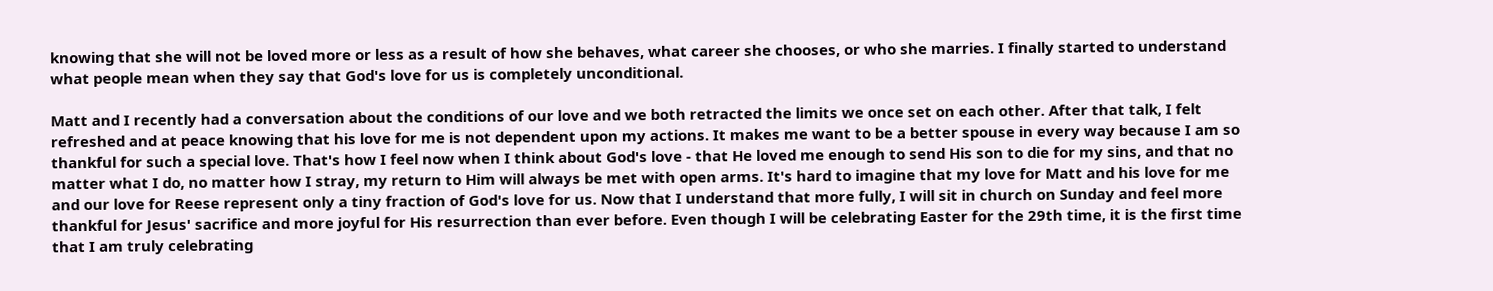knowing that she will not be loved more or less as a result of how she behaves, what career she chooses, or who she marries. I finally started to understand what people mean when they say that God's love for us is completely unconditional.

Matt and I recently had a conversation about the conditions of our love and we both retracted the limits we once set on each other. After that talk, I felt refreshed and at peace knowing that his love for me is not dependent upon my actions. It makes me want to be a better spouse in every way because I am so thankful for such a special love. That's how I feel now when I think about God's love - that He loved me enough to send His son to die for my sins, and that no matter what I do, no matter how I stray, my return to Him will always be met with open arms. It's hard to imagine that my love for Matt and his love for me and our love for Reese represent only a tiny fraction of God's love for us. Now that I understand that more fully, I will sit in church on Sunday and feel more thankful for Jesus' sacrifice and more joyful for His resurrection than ever before. Even though I will be celebrating Easter for the 29th time, it is the first time that I am truly celebrating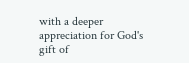with a deeper appreciation for God's gift of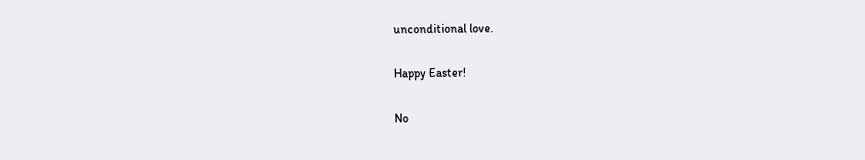unconditional love.

Happy Easter!

No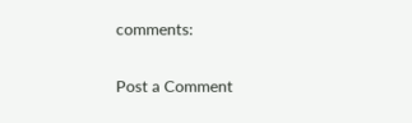comments:

Post a Comment